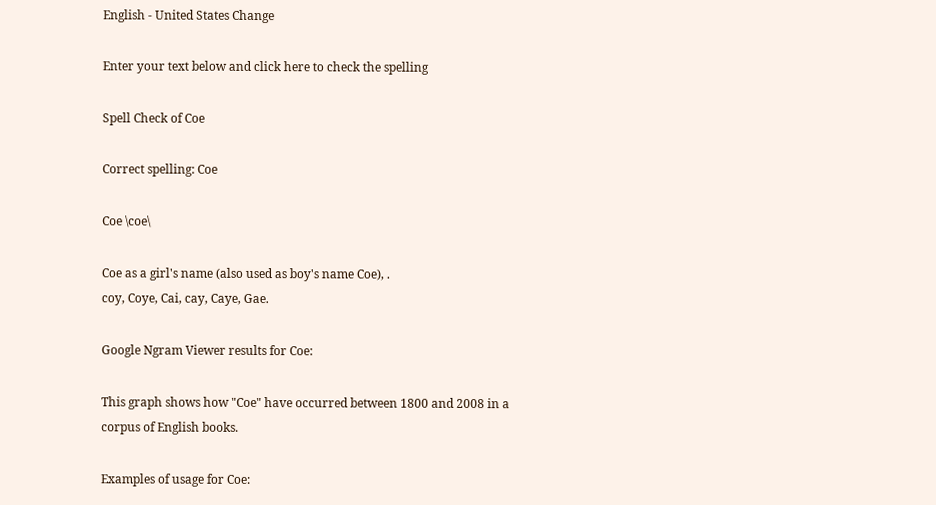English - United States Change

Enter your text below and click here to check the spelling

Spell Check of Coe

Correct spelling: Coe

Coe \coe\

Coe as a girl's name (also used as boy's name Coe), .
coy, Coye, Cai, cay, Caye, Gae.

Google Ngram Viewer results for Coe:

This graph shows how "Coe" have occurred between 1800 and 2008 in a corpus of English books.

Examples of usage for Coe: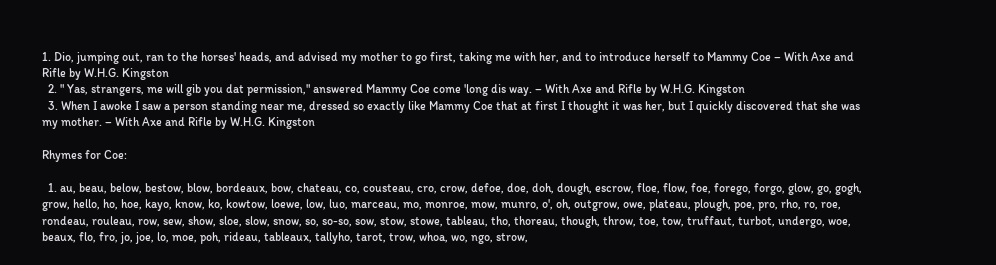1. Dio, jumping out, ran to the horses' heads, and advised my mother to go first, taking me with her, and to introduce herself to Mammy Coe – With Axe and Rifle by W.H.G. Kingston
  2. " Yas, strangers, me will gib you dat permission," answered Mammy Coe come 'long dis way. – With Axe and Rifle by W.H.G. Kingston
  3. When I awoke I saw a person standing near me, dressed so exactly like Mammy Coe that at first I thought it was her, but I quickly discovered that she was my mother. – With Axe and Rifle by W.H.G. Kingston

Rhymes for Coe:

  1. au, beau, below, bestow, blow, bordeaux, bow, chateau, co, cousteau, cro, crow, defoe, doe, doh, dough, escrow, floe, flow, foe, forego, forgo, glow, go, gogh, grow, hello, ho, hoe, kayo, know, ko, kowtow, loewe, low, luo, marceau, mo, monroe, mow, munro, o', oh, outgrow, owe, plateau, plough, poe, pro, rho, ro, roe, rondeau, rouleau, row, sew, show, sloe, slow, snow, so, so-so, sow, stow, stowe, tableau, tho, thoreau, though, throw, toe, tow, truffaut, turbot, undergo, woe, beaux, flo, fro, jo, joe, lo, moe, poh, rideau, tableaux, tallyho, tarot, trow, whoa, wo, ngo, strow,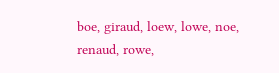boe, giraud, loew, lowe, noe, renaud, rowe,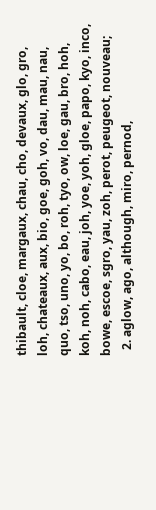thibault, cloe, margaux, chau, cho, devaux, glo, gro, loh, chateaux, aux, bio, goe, goh, vo, dau, mau, nau, quo, tso, uno, yo, bo, roh, tyo, ow, loe, gau, bro, hoh, koh, noh, cabo, eau, joh, yoe, yoh, gloe, papo, kyo, inco, bowe, escoe, sgro, yau, zoh, perot, peugeot, nouveau;
  2. aglow, ago, although, miro, pernod,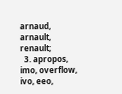arnaud, arnault, renault;
  3. apropos, imo, overflow, ivo, eeo,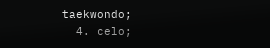taekwondo;
  4. celo;